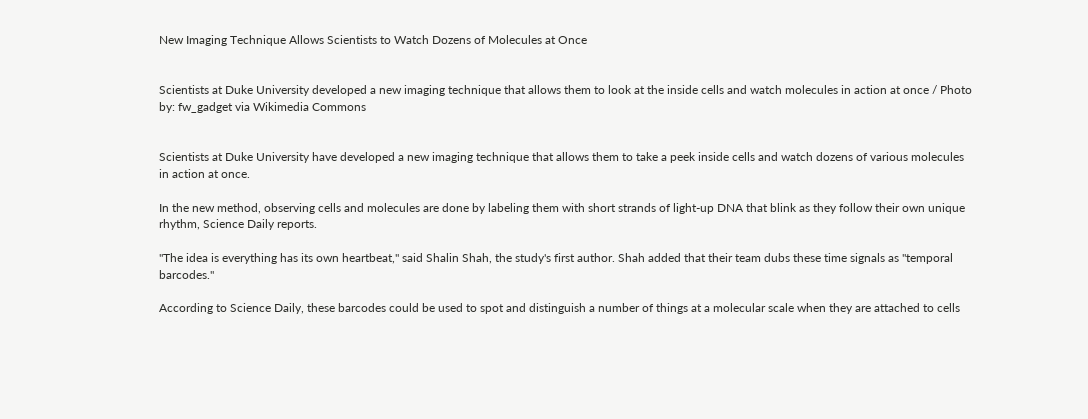New Imaging Technique Allows Scientists to Watch Dozens of Molecules at Once


Scientists at Duke University developed a new imaging technique that allows them to look at the inside cells and watch molecules in action at once / Photo by: fw_gadget via Wikimedia Commons


Scientists at Duke University have developed a new imaging technique that allows them to take a peek inside cells and watch dozens of various molecules in action at once.

In the new method, observing cells and molecules are done by labeling them with short strands of light-up DNA that blink as they follow their own unique rhythm, Science Daily reports.

"The idea is everything has its own heartbeat," said Shalin Shah, the study's first author. Shah added that their team dubs these time signals as "temporal barcodes."

According to Science Daily, these barcodes could be used to spot and distinguish a number of things at a molecular scale when they are attached to cells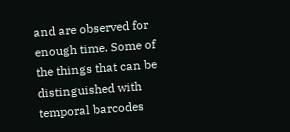and are observed for enough time. Some of the things that can be distinguished with temporal barcodes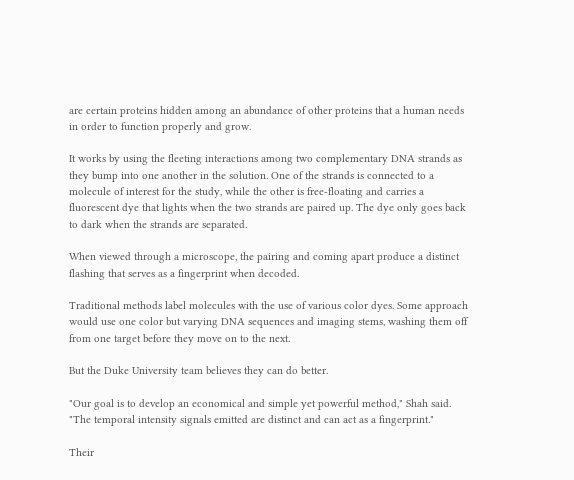are certain proteins hidden among an abundance of other proteins that a human needs in order to function properly and grow.

It works by using the fleeting interactions among two complementary DNA strands as they bump into one another in the solution. One of the strands is connected to a molecule of interest for the study, while the other is free-floating and carries a fluorescent dye that lights when the two strands are paired up. The dye only goes back to dark when the strands are separated.

When viewed through a microscope, the pairing and coming apart produce a distinct flashing that serves as a fingerprint when decoded.

Traditional methods label molecules with the use of various color dyes. Some approach would use one color but varying DNA sequences and imaging stems, washing them off from one target before they move on to the next.

But the Duke University team believes they can do better.

"Our goal is to develop an economical and simple yet powerful method," Shah said. "The temporal intensity signals emitted are distinct and can act as a fingerprint."

Their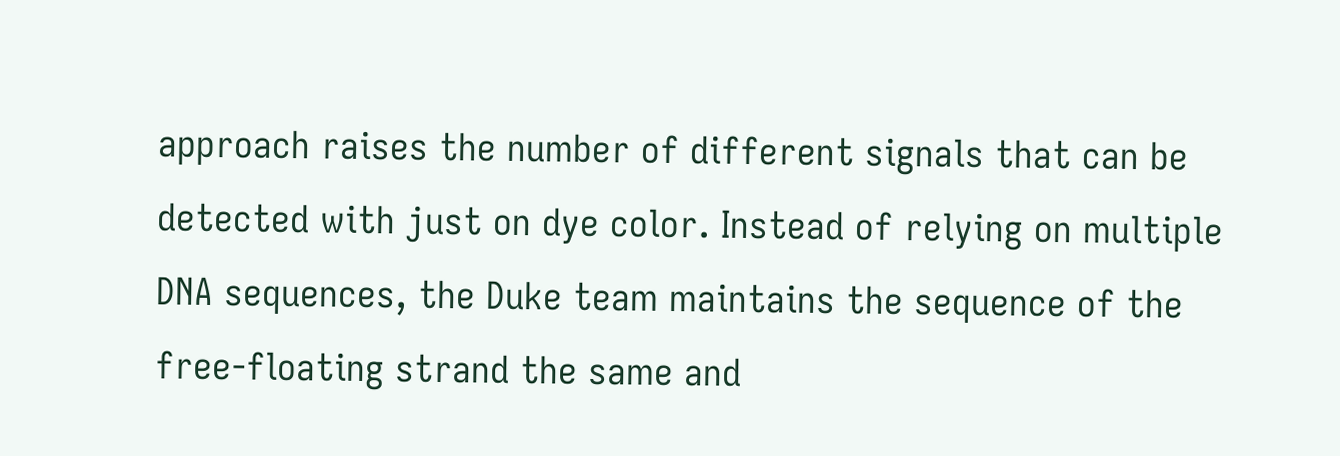approach raises the number of different signals that can be detected with just on dye color. Instead of relying on multiple DNA sequences, the Duke team maintains the sequence of the free-floating strand the same and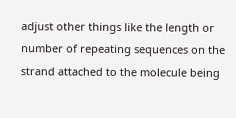adjust other things like the length or number of repeating sequences on the strand attached to the molecule being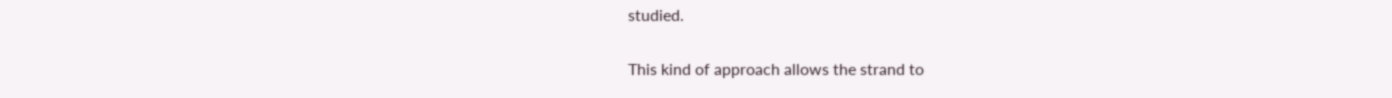studied.

This kind of approach allows the strand to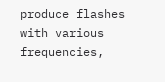produce flashes with various frequencies,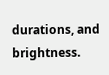durations, and brightness.